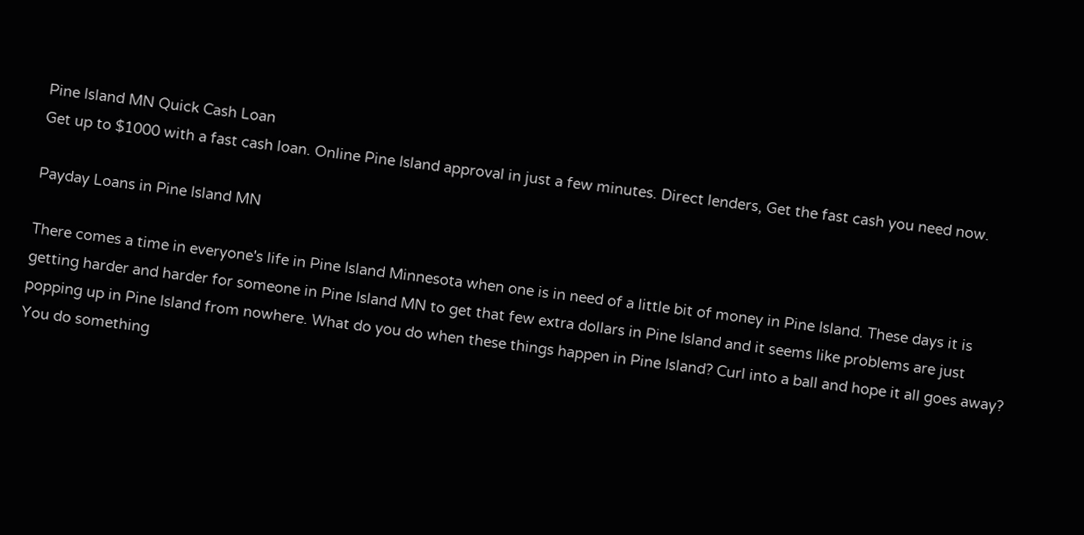Pine Island MN Quick Cash Loan
Get up to $1000 with a fast cash loan. Online Pine Island approval in just a few minutes. Direct lenders, Get the fast cash you need now.

Payday Loans in Pine Island MN

There comes a time in everyone's life in Pine Island Minnesota when one is in need of a little bit of money in Pine Island. These days it is getting harder and harder for someone in Pine Island MN to get that few extra dollars in Pine Island and it seems like problems are just popping up in Pine Island from nowhere. What do you do when these things happen in Pine Island? Curl into a ball and hope it all goes away? You do something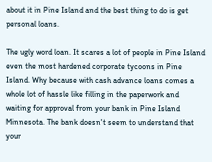about it in Pine Island and the best thing to do is get personal loans.

The ugly word loan. It scares a lot of people in Pine Island even the most hardened corporate tycoons in Pine Island. Why because with cash advance loans comes a whole lot of hassle like filling in the paperwork and waiting for approval from your bank in Pine Island Minnesota. The bank doesn't seem to understand that your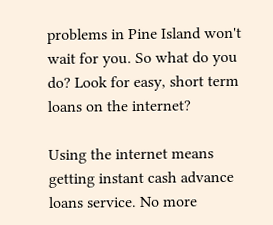problems in Pine Island won't wait for you. So what do you do? Look for easy, short term loans on the internet?

Using the internet means getting instant cash advance loans service. No more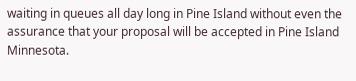waiting in queues all day long in Pine Island without even the assurance that your proposal will be accepted in Pine Island Minnesota.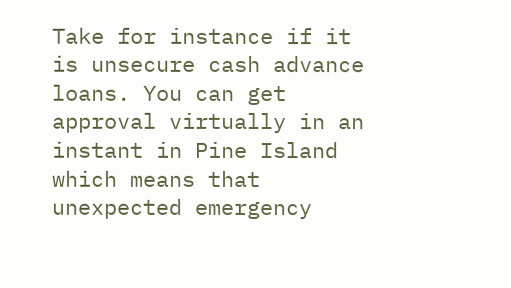Take for instance if it is unsecure cash advance loans. You can get approval virtually in an instant in Pine Island which means that unexpected emergency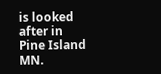is looked after in Pine Island MN.